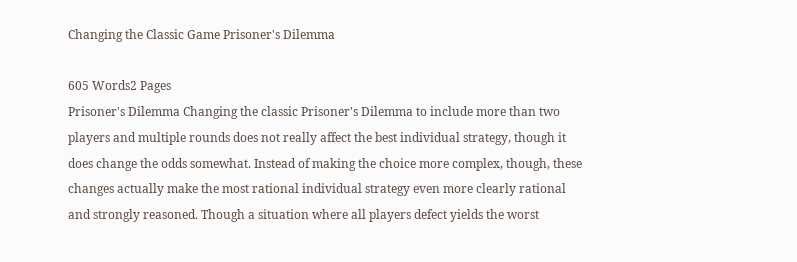Changing the Classic Game Prisoner's Dilemma

605 Words2 Pages
Prisoner's Dilemma Changing the classic Prisoner's Dilemma to include more than two players and multiple rounds does not really affect the best individual strategy, though it does change the odds somewhat. Instead of making the choice more complex, though, these changes actually make the most rational individual strategy even more clearly rational and strongly reasoned. Though a situation where all players defect yields the worst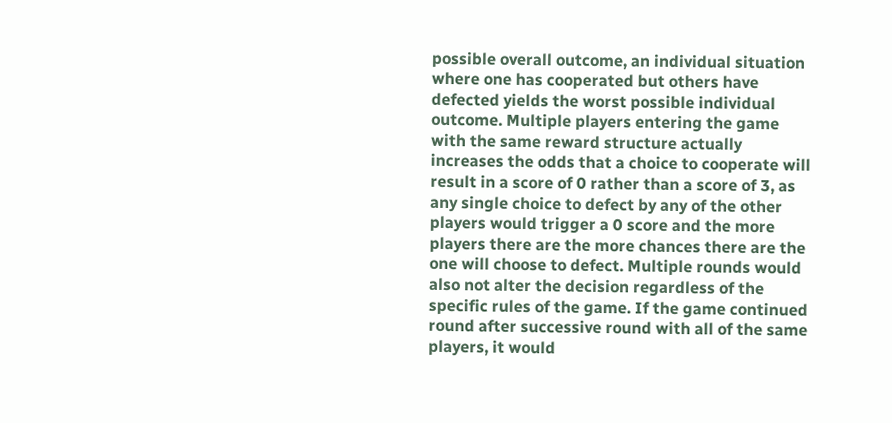possible overall outcome, an individual situation where one has cooperated but others have defected yields the worst possible individual outcome. Multiple players entering the game with the same reward structure actually increases the odds that a choice to cooperate will result in a score of 0 rather than a score of 3, as any single choice to defect by any of the other players would trigger a 0 score and the more players there are the more chances there are the one will choose to defect. Multiple rounds would also not alter the decision regardless of the specific rules of the game. If the game continued round after successive round with all of the same players, it would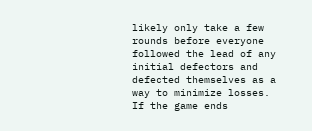likely only take a few rounds before everyone followed the lead of any initial defectors and defected themselves as a way to minimize losses. If the game ends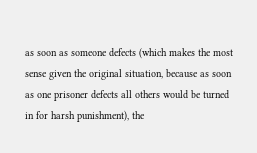as soon as someone defects (which makes the most sense given the original situation, because as soon as one prisoner defects all others would be turned in for harsh punishment), the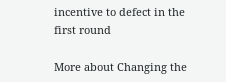incentive to defect in the first round

More about Changing the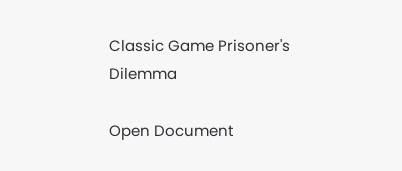Classic Game Prisoner's Dilemma

Open Document